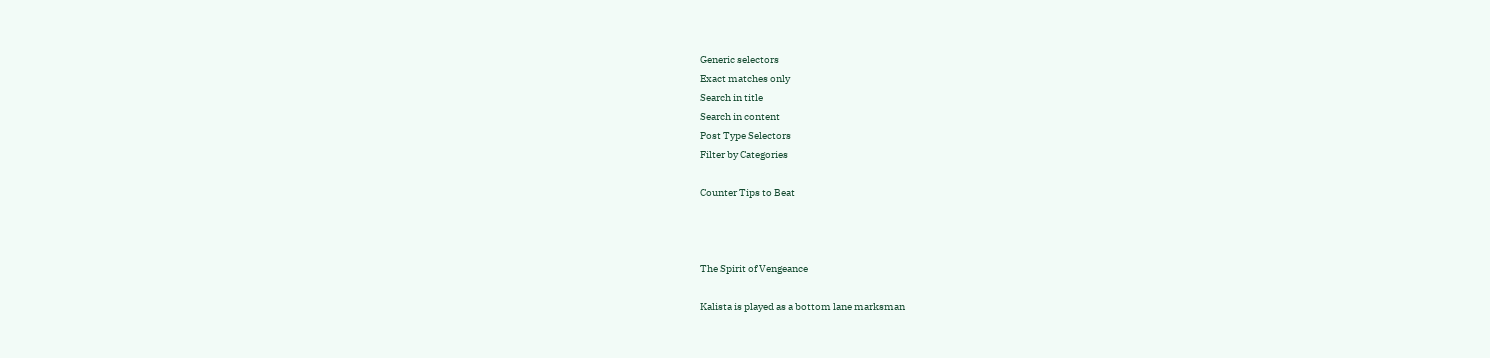Generic selectors
Exact matches only
Search in title
Search in content
Post Type Selectors
Filter by Categories

Counter Tips to Beat



The Spirit of Vengeance

Kalista is played as a bottom lane marksman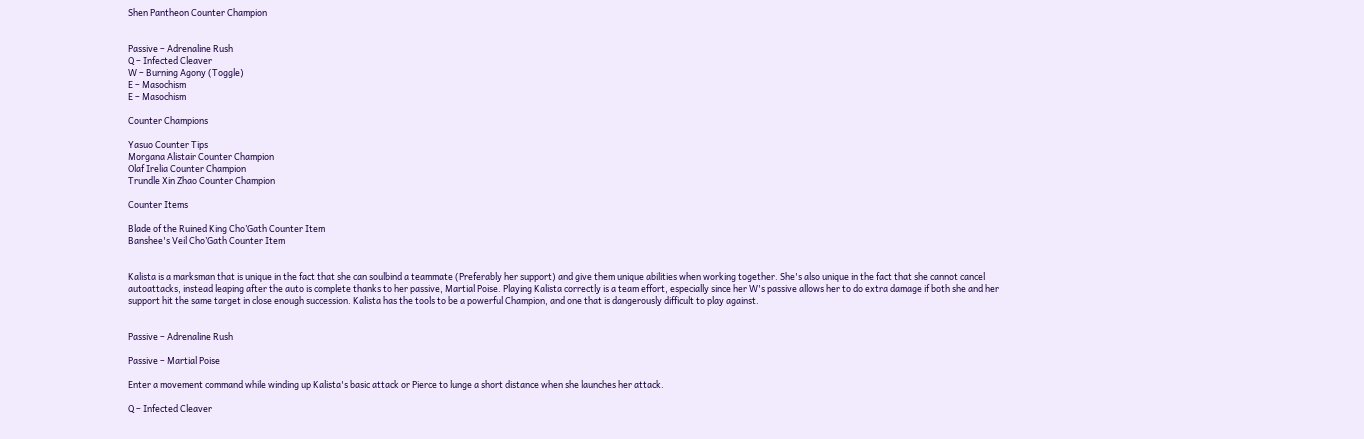Shen Pantheon Counter Champion


Passive – Adrenaline Rush
Q – Infected Cleaver
W – Burning Agony (Toggle)
E – Masochism
E – Masochism

Counter Champions

Yasuo Counter Tips
Morgana Alistair Counter Champion
Olaf Irelia Counter Champion
Trundle Xin Zhao Counter Champion

Counter Items

Blade of the Ruined King Cho’Gath Counter Item
Banshee's Veil Cho’Gath Counter Item


Kalista is a marksman that is unique in the fact that she can soulbind a teammate (Preferably her support) and give them unique abilities when working together. She's also unique in the fact that she cannot cancel autoattacks, instead leaping after the auto is complete thanks to her passive, Martial Poise. Playing Kalista correctly is a team effort, especially since her W's passive allows her to do extra damage if both she and her support hit the same target in close enough succession. Kalista has the tools to be a powerful Champion, and one that is dangerously difficult to play against.


Passive – Adrenaline Rush

Passive – Martial Poise

Enter a movement command while winding up Kalista's basic attack or Pierce to lunge a short distance when she launches her attack.

Q – Infected Cleaver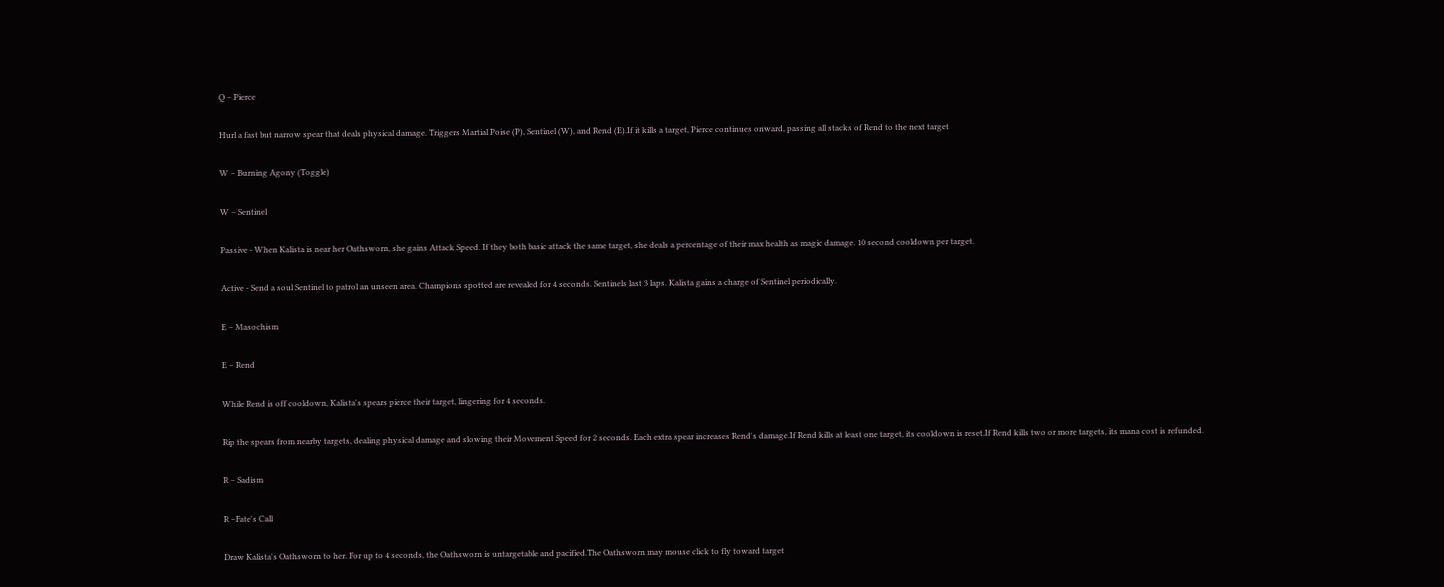Q – Pierce

Hurl a fast but narrow spear that deals physical damage. Triggers Martial Poise (P), Sentinel (W), and Rend (E).If it kills a target, Pierce continues onward, passing all stacks of Rend to the next target

W – Burning Agony (Toggle)

W – Sentinel

Passive - When Kalista is near her Oathsworn, she gains Attack Speed. If they both basic attack the same target, she deals a percentage of their max health as magic damage. 10 second cooldown per target.

Active - Send a soul Sentinel to patrol an unseen area. Champions spotted are revealed for 4 seconds. Sentinels last 3 laps. Kalista gains a charge of Sentinel periodically.

E – Masochism

E – Rend

While Rend is off cooldown, Kalista's spears pierce their target, lingering for 4 seconds.

Rip the spears from nearby targets, dealing physical damage and slowing their Movement Speed for 2 seconds. Each extra spear increases Rend's damage.If Rend kills at least one target, its cooldown is reset.If Rend kills two or more targets, its mana cost is refunded.

R – Sadism

R –Fate's Call

Draw Kalista's Oathsworn to her. For up to 4 seconds, the Oathsworn is untargetable and pacified.The Oathsworn may mouse click to fly toward target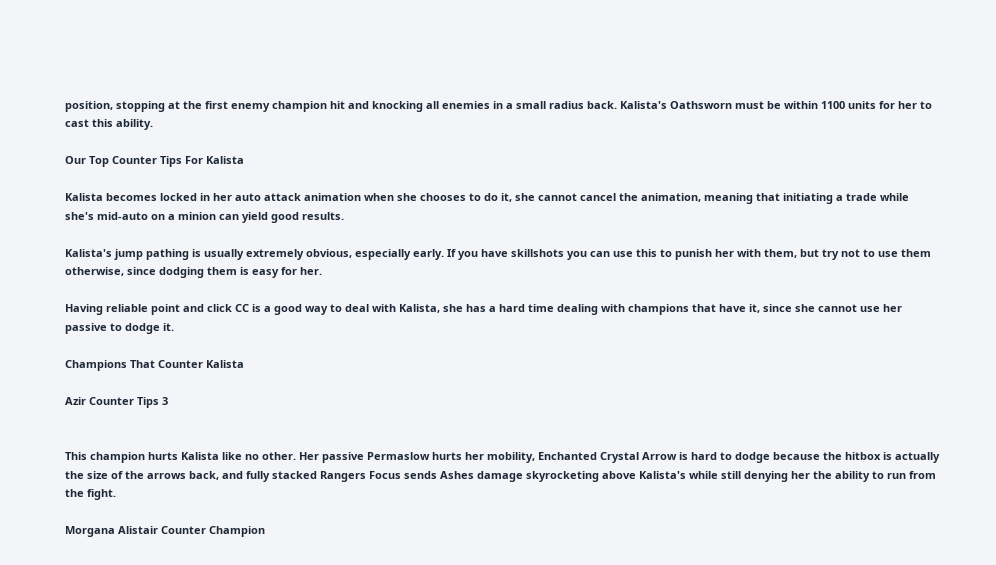position, stopping at the first enemy champion hit and knocking all enemies in a small radius back. Kalista's Oathsworn must be within 1100 units for her to cast this ability.

Our Top Counter Tips For Kalista

Kalista becomes locked in her auto attack animation when she chooses to do it, she cannot cancel the animation, meaning that initiating a trade while she's mid-auto on a minion can yield good results.

Kalista's jump pathing is usually extremely obvious, especially early. If you have skillshots you can use this to punish her with them, but try not to use them otherwise, since dodging them is easy for her.

Having reliable point and click CC is a good way to deal with Kalista, she has a hard time dealing with champions that have it, since she cannot use her passive to dodge it.

Champions That Counter Kalista

Azir Counter Tips 3


This champion hurts Kalista like no other. Her passive Permaslow hurts her mobility, Enchanted Crystal Arrow is hard to dodge because the hitbox is actually the size of the arrows back, and fully stacked Rangers Focus sends Ashes damage skyrocketing above Kalista's while still denying her the ability to run from the fight.

Morgana Alistair Counter Champion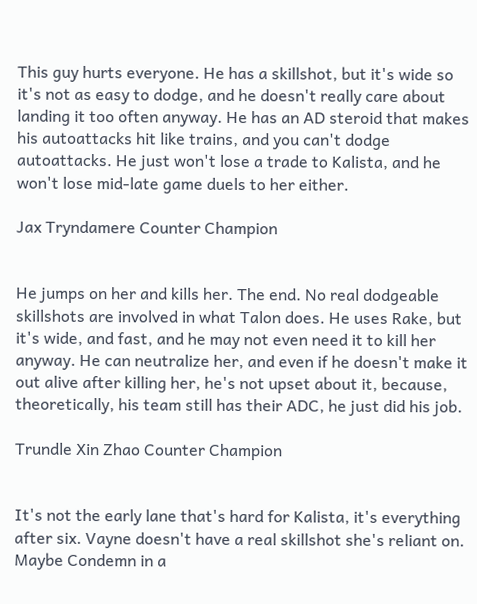This guy hurts everyone. He has a skillshot, but it's wide so it's not as easy to dodge, and he doesn't really care about landing it too often anyway. He has an AD steroid that makes his autoattacks hit like trains, and you can't dodge autoattacks. He just won't lose a trade to Kalista, and he won't lose mid-late game duels to her either.

Jax Tryndamere Counter Champion


He jumps on her and kills her. The end. No real dodgeable skillshots are involved in what Talon does. He uses Rake, but it's wide, and fast, and he may not even need it to kill her anyway. He can neutralize her, and even if he doesn't make it out alive after killing her, he's not upset about it, because, theoretically, his team still has their ADC, he just did his job.

Trundle Xin Zhao Counter Champion


It's not the early lane that's hard for Kalista, it's everything after six. Vayne doesn't have a real skillshot she's reliant on. Maybe Condemn in a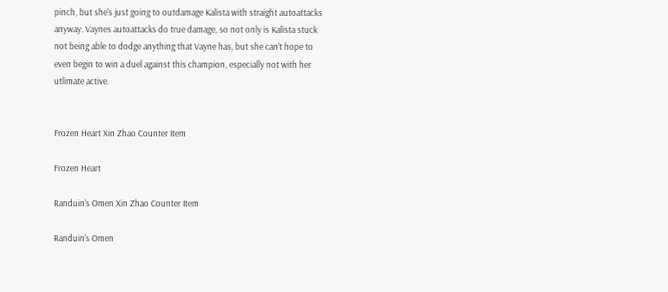pinch, but she's just going to outdamage Kalista with straight autoattacks anyway. Vaynes autoattacks do true damage, so not only is Kalista stuck not being able to dodge anything that Vayne has, but she can't hope to even begin to win a duel against this champion, especially not with her utlimate active.


Frozen Heart Xin Zhao Counter Item

Frozen Heart

Randuin's Omen Xin Zhao Counter Item

Randuin's Omen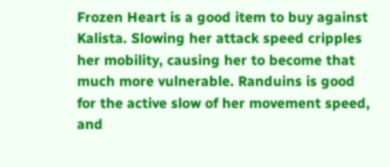Frozen Heart is a good item to buy against Kalista. Slowing her attack speed cripples her mobility, causing her to become that much more vulnerable. Randuins is good for the active slow of her movement speed, and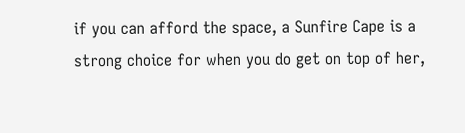if you can afford the space, a Sunfire Cape is a strong choice for when you do get on top of her,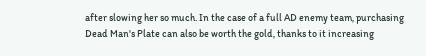after slowing her so much. In the case of a full AD enemy team, purchasing Dead Man's Plate can also be worth the gold, thanks to it increasing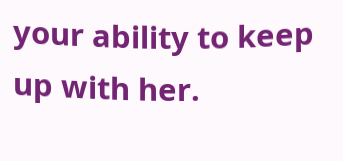your ability to keep up with her.